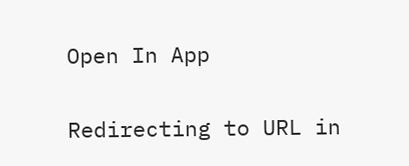Open In App

Redirecting to URL in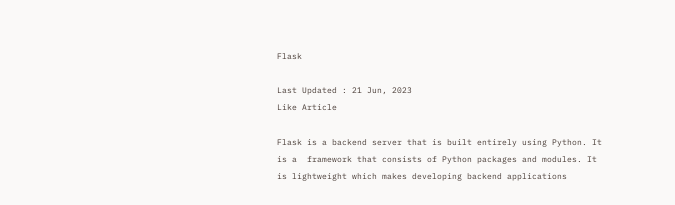Flask

Last Updated : 21 Jun, 2023
Like Article

Flask is a backend server that is built entirely using Python. It is a  framework that consists of Python packages and modules. It is lightweight which makes developing backend applications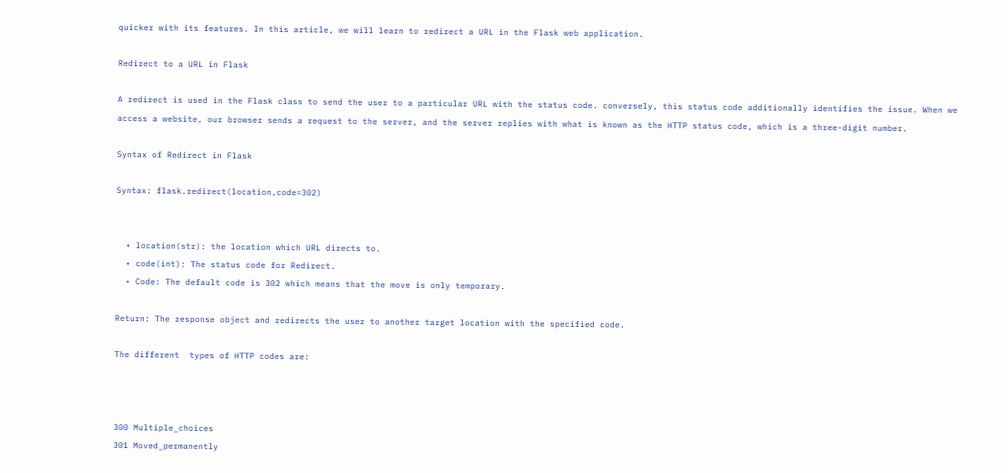quicker with its features. In this article, we will learn to redirect a URL in the Flask web application.

Redirect to a URL in Flask

A redirect is used in the Flask class to send the user to a particular URL with the status code. conversely, this status code additionally identifies the issue. When we access a website, our browser sends a request to the server, and the server replies with what is known as the HTTP status code, which is a three-digit number.

Syntax of Redirect in Flask

Syntax: flask.redirect(location,code=302)


  • location(str): the location which URL directs to.
  • code(int): The status code for Redirect.
  • Code: The default code is 302 which means that the move is only temporary.

Return: The response object and redirects the user to another target location with the specified code.

The different  types of HTTP codes are:



300 Multiple_choices
301 Moved_permanently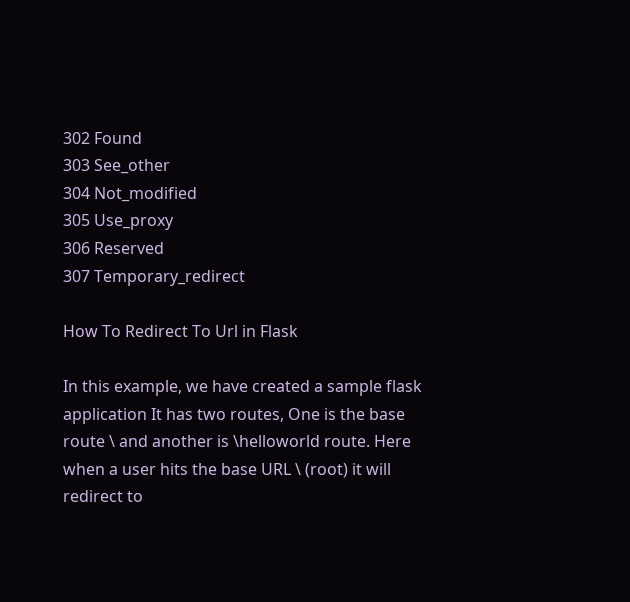302 Found
303 See_other
304 Not_modified
305 Use_proxy
306 Reserved
307 Temporary_redirect

How To Redirect To Url in Flask

In this example, we have created a sample flask application It has two routes, One is the base route \ and another is \helloworld route. Here when a user hits the base URL \ (root) it will redirect to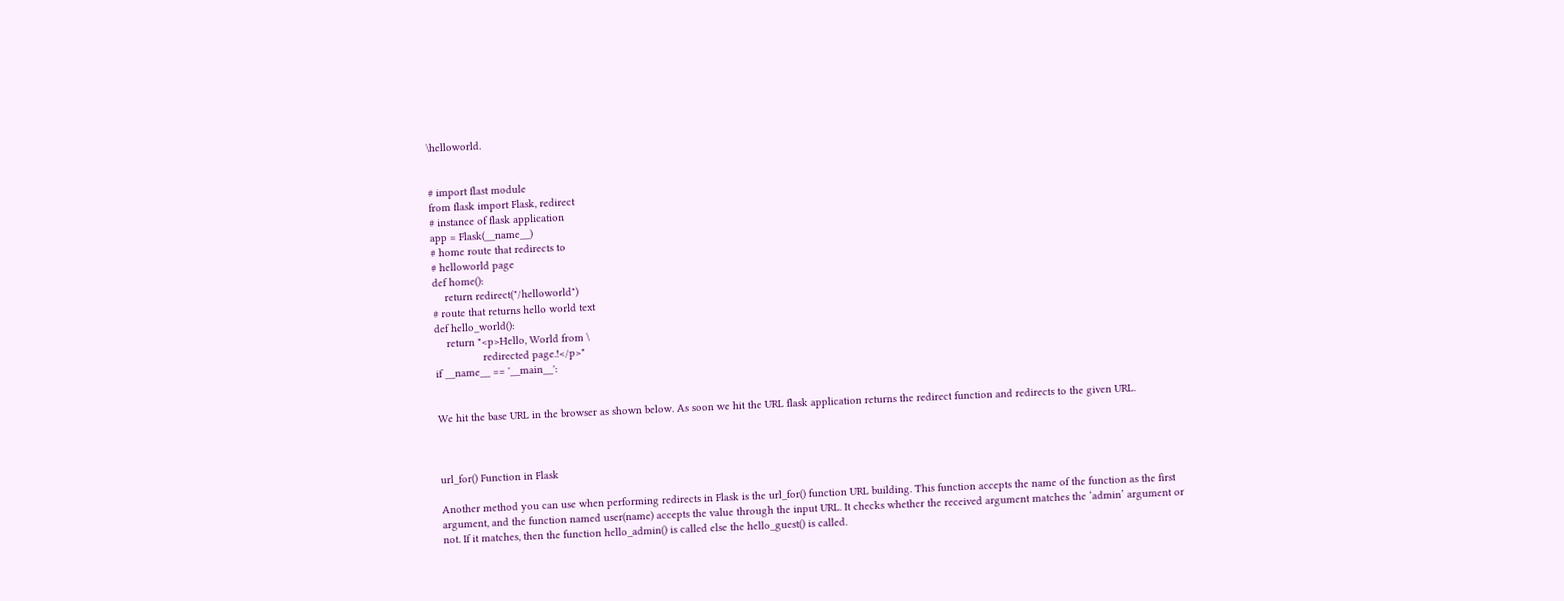\helloworld.


# import flast module
from flask import Flask, redirect
# instance of flask application
app = Flask(__name__)
# home route that redirects to
# helloworld page
def home():
    return redirect("/helloworld")
# route that returns hello world text
def hello_world():
    return "<p>Hello, World from \
                redirected page.!</p>"
if __name__ == '__main__':


We hit the base URL in the browser as shown below. As soon we hit the URL flask application returns the redirect function and redirects to the given URL.



url_for() Function in Flask

Another method you can use when performing redirects in Flask is the url_for() function URL building. This function accepts the name of the function as the first argument, and the function named user(name) accepts the value through the input URL. It checks whether the received argument matches the ‘admin’ argument or not. If it matches, then the function hello_admin() is called else the hello_guest() is called.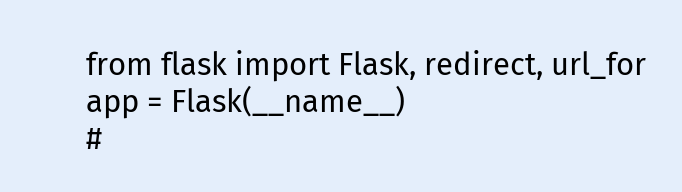from flask import Flask, redirect, url_for
app = Flask(__name__)
#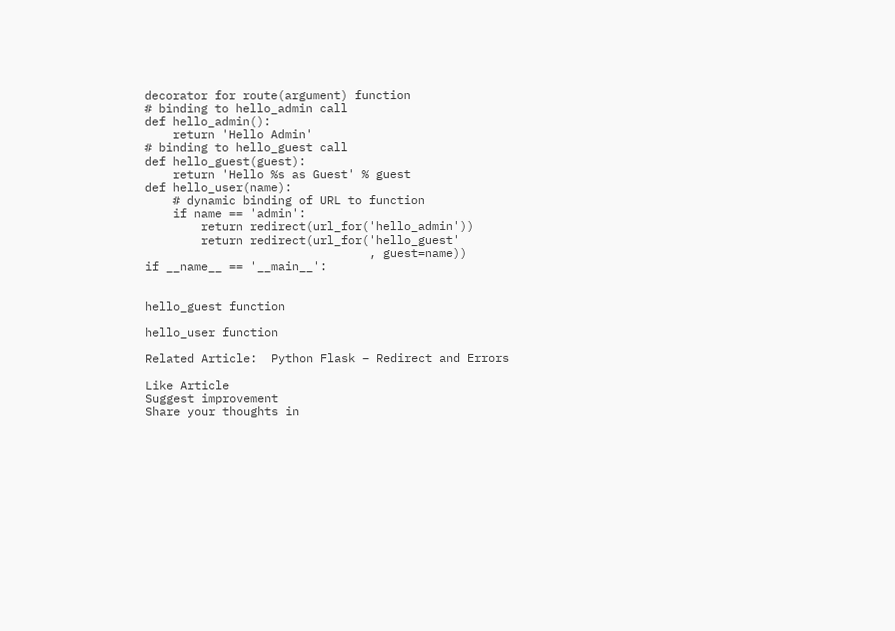decorator for route(argument) function
# binding to hello_admin call
def hello_admin():
    return 'Hello Admin'
# binding to hello_guest call
def hello_guest(guest):
    return 'Hello %s as Guest' % guest
def hello_user(name):
    # dynamic binding of URL to function
    if name == 'admin':
        return redirect(url_for('hello_admin'))
        return redirect(url_for('hello_guest'
                                , guest=name))
if __name__ == '__main__':


hello_guest function

hello_user function

Related Article:  Python Flask – Redirect and Errors

Like Article
Suggest improvement
Share your thoughts in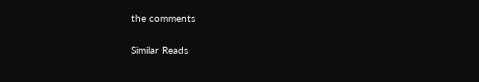the comments

Similar Reads